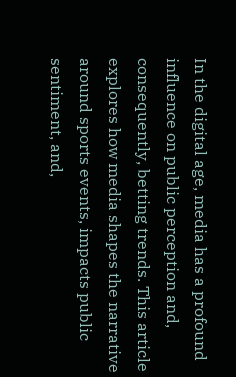In the digital age, media has a profound influence on public perception and, consequently, betting trends. This article explores how media shapes the narrative around sports events, impacts public sentiment, and,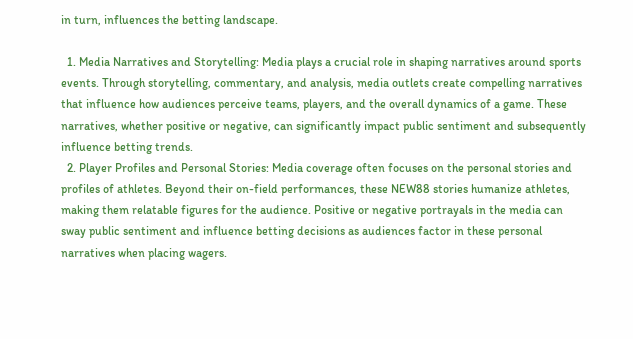in turn, influences the betting landscape.

  1. Media Narratives and Storytelling: Media plays a crucial role in shaping narratives around sports events. Through storytelling, commentary, and analysis, media outlets create compelling narratives that influence how audiences perceive teams, players, and the overall dynamics of a game. These narratives, whether positive or negative, can significantly impact public sentiment and subsequently influence betting trends.
  2. Player Profiles and Personal Stories: Media coverage often focuses on the personal stories and profiles of athletes. Beyond their on-field performances, these NEW88 stories humanize athletes, making them relatable figures for the audience. Positive or negative portrayals in the media can sway public sentiment and influence betting decisions as audiences factor in these personal narratives when placing wagers.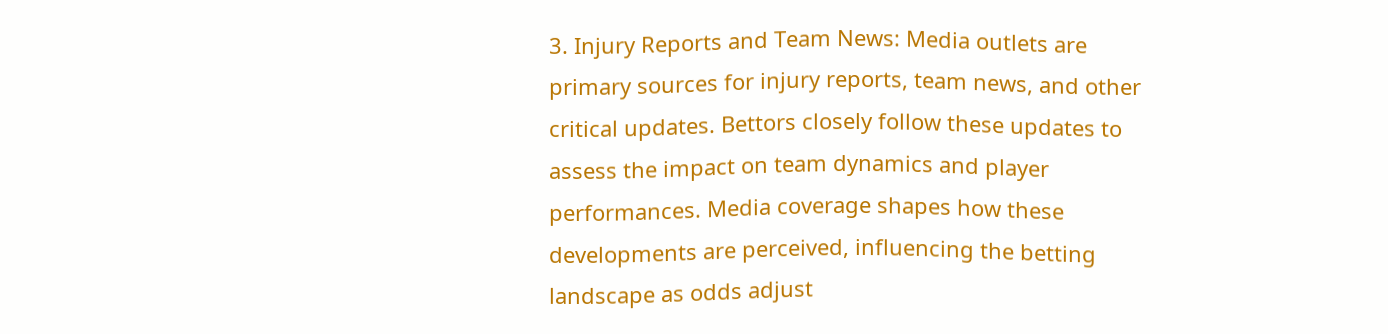3. Injury Reports and Team News: Media outlets are primary sources for injury reports, team news, and other critical updates. Bettors closely follow these updates to assess the impact on team dynamics and player performances. Media coverage shapes how these developments are perceived, influencing the betting landscape as odds adjust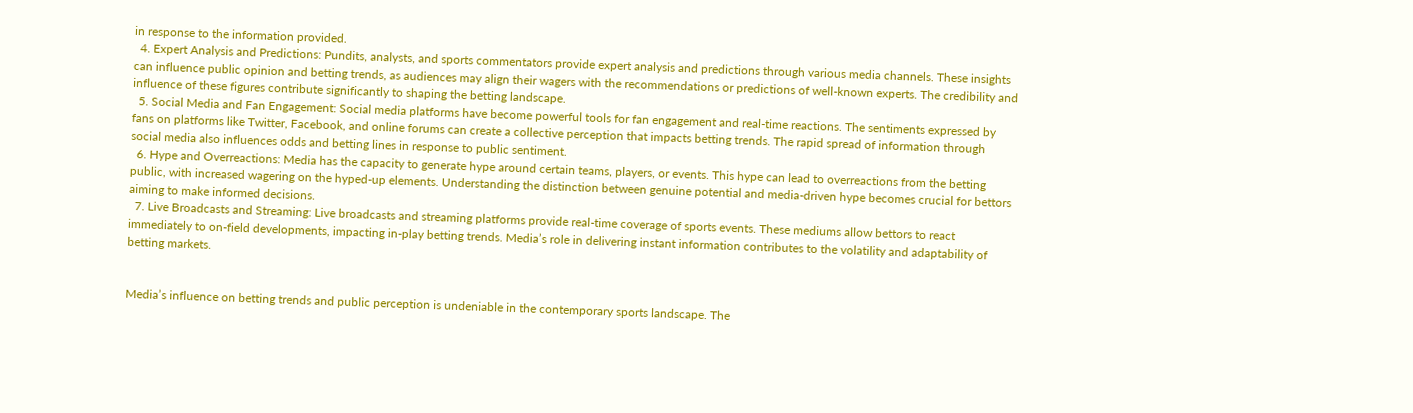in response to the information provided.
  4. Expert Analysis and Predictions: Pundits, analysts, and sports commentators provide expert analysis and predictions through various media channels. These insights can influence public opinion and betting trends, as audiences may align their wagers with the recommendations or predictions of well-known experts. The credibility and influence of these figures contribute significantly to shaping the betting landscape.
  5. Social Media and Fan Engagement: Social media platforms have become powerful tools for fan engagement and real-time reactions. The sentiments expressed by fans on platforms like Twitter, Facebook, and online forums can create a collective perception that impacts betting trends. The rapid spread of information through social media also influences odds and betting lines in response to public sentiment.
  6. Hype and Overreactions: Media has the capacity to generate hype around certain teams, players, or events. This hype can lead to overreactions from the betting public, with increased wagering on the hyped-up elements. Understanding the distinction between genuine potential and media-driven hype becomes crucial for bettors aiming to make informed decisions.
  7. Live Broadcasts and Streaming: Live broadcasts and streaming platforms provide real-time coverage of sports events. These mediums allow bettors to react immediately to on-field developments, impacting in-play betting trends. Media’s role in delivering instant information contributes to the volatility and adaptability of betting markets.


Media’s influence on betting trends and public perception is undeniable in the contemporary sports landscape. The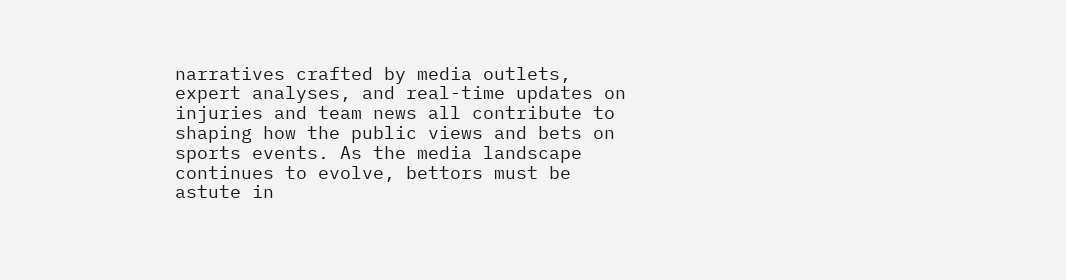narratives crafted by media outlets, expert analyses, and real-time updates on injuries and team news all contribute to shaping how the public views and bets on sports events. As the media landscape continues to evolve, bettors must be astute in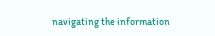navigating the information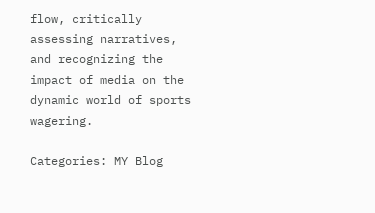flow, critically assessing narratives, and recognizing the impact of media on the dynamic world of sports wagering.

Categories: MY Blog